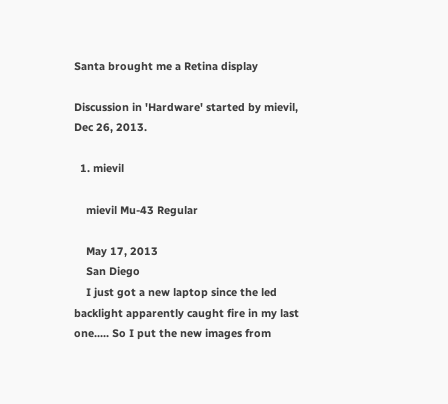Santa brought me a Retina display

Discussion in 'Hardware' started by mievil, Dec 26, 2013.

  1. mievil

    mievil Mu-43 Regular

    May 17, 2013
    San Diego
    I just got a new laptop since the led backlight apparently caught fire in my last one..... So I put the new images from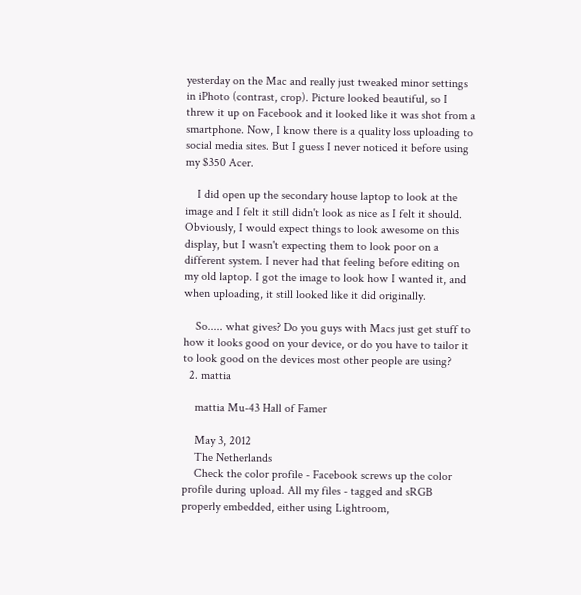yesterday on the Mac and really just tweaked minor settings in iPhoto (contrast, crop). Picture looked beautiful, so I threw it up on Facebook and it looked like it was shot from a smartphone. Now, I know there is a quality loss uploading to social media sites. But I guess I never noticed it before using my $350 Acer.

    I did open up the secondary house laptop to look at the image and I felt it still didn't look as nice as I felt it should. Obviously, I would expect things to look awesome on this display, but I wasn't expecting them to look poor on a different system. I never had that feeling before editing on my old laptop. I got the image to look how I wanted it, and when uploading, it still looked like it did originally.

    So..... what gives? Do you guys with Macs just get stuff to how it looks good on your device, or do you have to tailor it to look good on the devices most other people are using?
  2. mattia

    mattia Mu-43 Hall of Famer

    May 3, 2012
    The Netherlands
    Check the color profile - Facebook screws up the color profile during upload. All my files - tagged and sRGB properly embedded, either using Lightroom,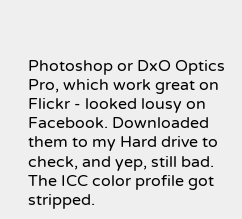Photoshop or DxO Optics Pro, which work great on Flickr - looked lousy on Facebook. Downloaded them to my Hard drive to check, and yep, still bad. The ICC color profile got stripped.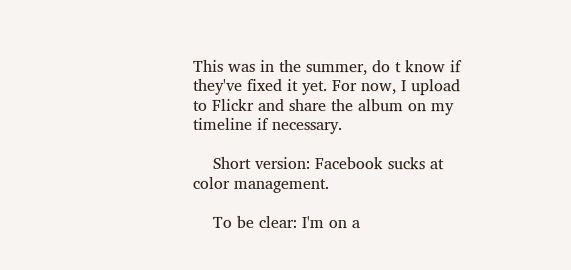This was in the summer, do t know if they've fixed it yet. For now, I upload to Flickr and share the album on my timeline if necessary.

    Short version: Facebook sucks at color management.

    To be clear: I'm on a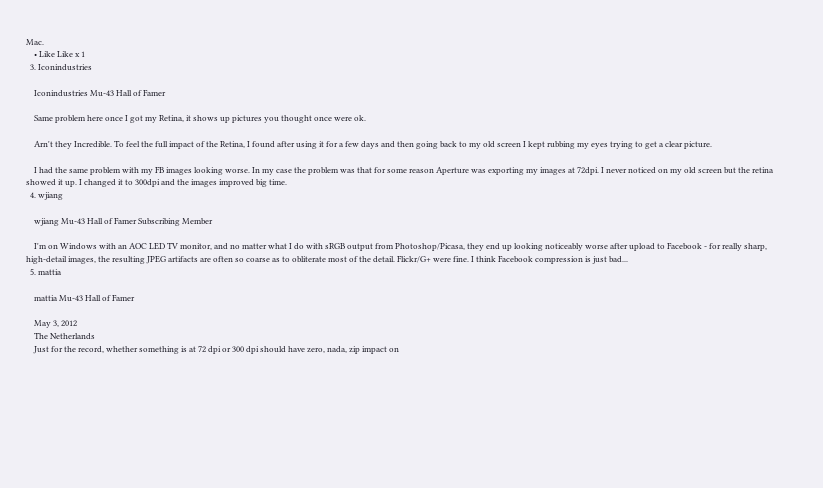Mac.
    • Like Like x 1
  3. Iconindustries

    Iconindustries Mu-43 Hall of Famer

    Same problem here once I got my Retina, it shows up pictures you thought once were ok.

    Arn't they Incredible. To feel the full impact of the Retina, I found after using it for a few days and then going back to my old screen I kept rubbing my eyes trying to get a clear picture.

    I had the same problem with my FB images looking worse. In my case the problem was that for some reason Aperture was exporting my images at 72dpi. I never noticed on my old screen but the retina showed it up. I changed it to 300dpi and the images improved big time.
  4. wjiang

    wjiang Mu-43 Hall of Famer Subscribing Member

    I'm on Windows with an AOC LED TV monitor, and no matter what I do with sRGB output from Photoshop/Picasa, they end up looking noticeably worse after upload to Facebook - for really sharp, high-detail images, the resulting JPEG artifacts are often so coarse as to obliterate most of the detail. Flickr/G+ were fine. I think Facebook compression is just bad...
  5. mattia

    mattia Mu-43 Hall of Famer

    May 3, 2012
    The Netherlands
    Just for the record, whether something is at 72 dpi or 300 dpi should have zero, nada, zip impact on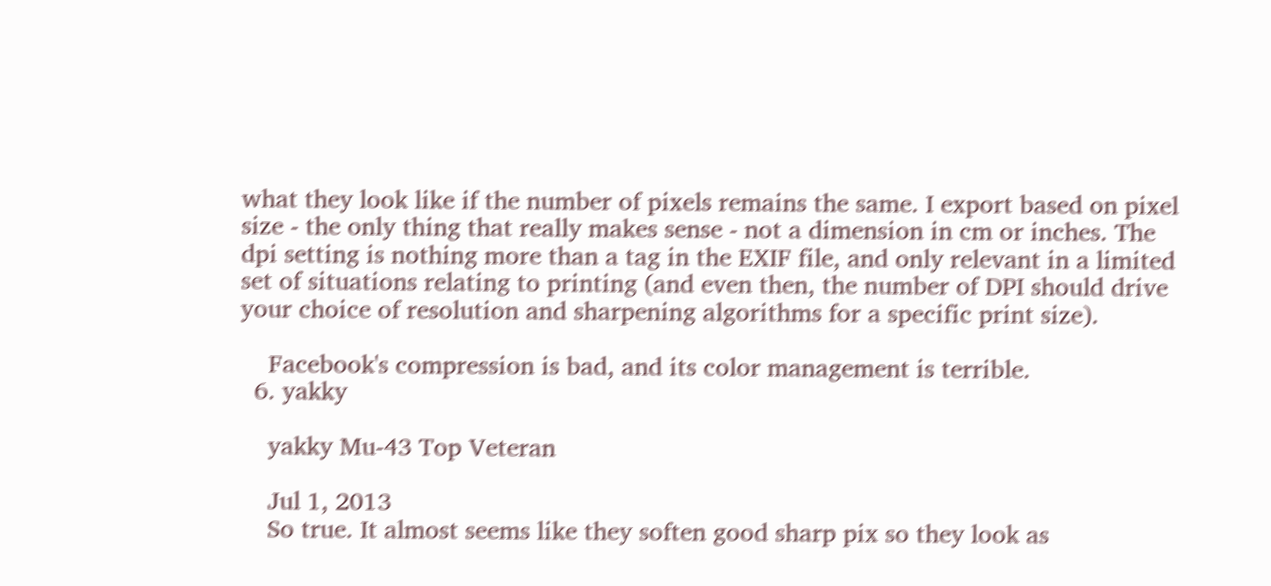what they look like if the number of pixels remains the same. I export based on pixel size - the only thing that really makes sense - not a dimension in cm or inches. The dpi setting is nothing more than a tag in the EXIF file, and only relevant in a limited set of situations relating to printing (and even then, the number of DPI should drive your choice of resolution and sharpening algorithms for a specific print size).

    Facebook's compression is bad, and its color management is terrible.
  6. yakky

    yakky Mu-43 Top Veteran

    Jul 1, 2013
    So true. It almost seems like they soften good sharp pix so they look as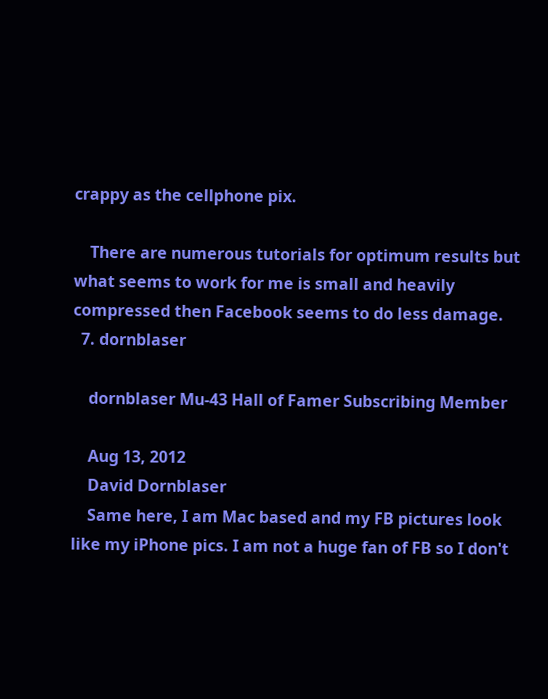crappy as the cellphone pix.

    There are numerous tutorials for optimum results but what seems to work for me is small and heavily compressed then Facebook seems to do less damage.
  7. dornblaser

    dornblaser Mu-43 Hall of Famer Subscribing Member

    Aug 13, 2012
    David Dornblaser
    Same here, I am Mac based and my FB pictures look like my iPhone pics. I am not a huge fan of FB so I don't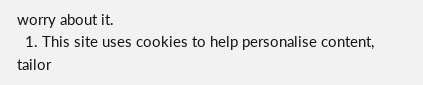worry about it.
  1. This site uses cookies to help personalise content, tailor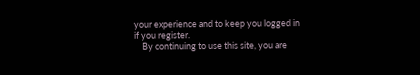your experience and to keep you logged in if you register.
    By continuing to use this site, you are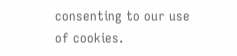consenting to our use of cookies.